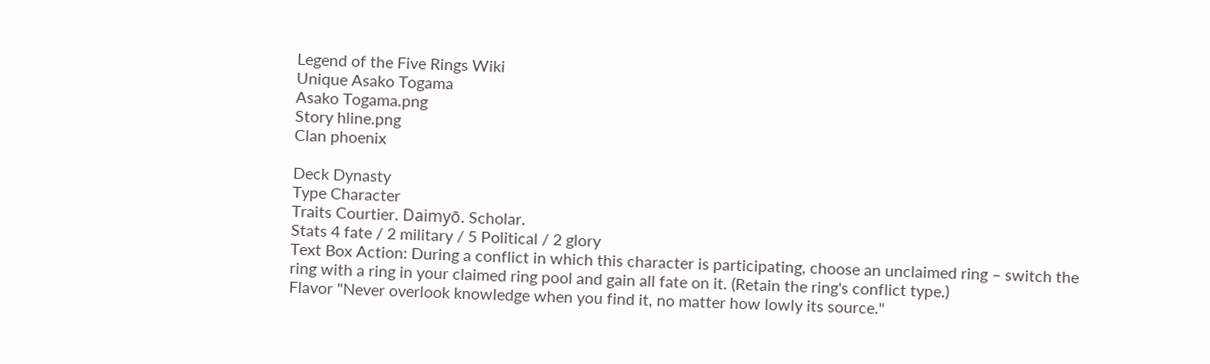Legend of the Five Rings Wiki
Unique Asako Togama
Asako Togama.png
Story hline.png
Clan phoenix

Deck Dynasty
Type Character
Traits Courtier. Daimyō. Scholar.
Stats 4 fate / 2 military / 5 Political / 2 glory
Text Box Action: During a conflict in which this character is participating, choose an unclaimed ring – switch the ring with a ring in your claimed ring pool and gain all fate on it. (Retain the ring's conflict type.)
Flavor "Never overlook knowledge when you find it, no matter how lowly its source."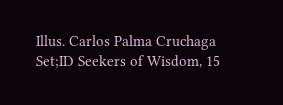Illus. Carlos Palma Cruchaga
Set;ID Seekers of Wisdom, 15